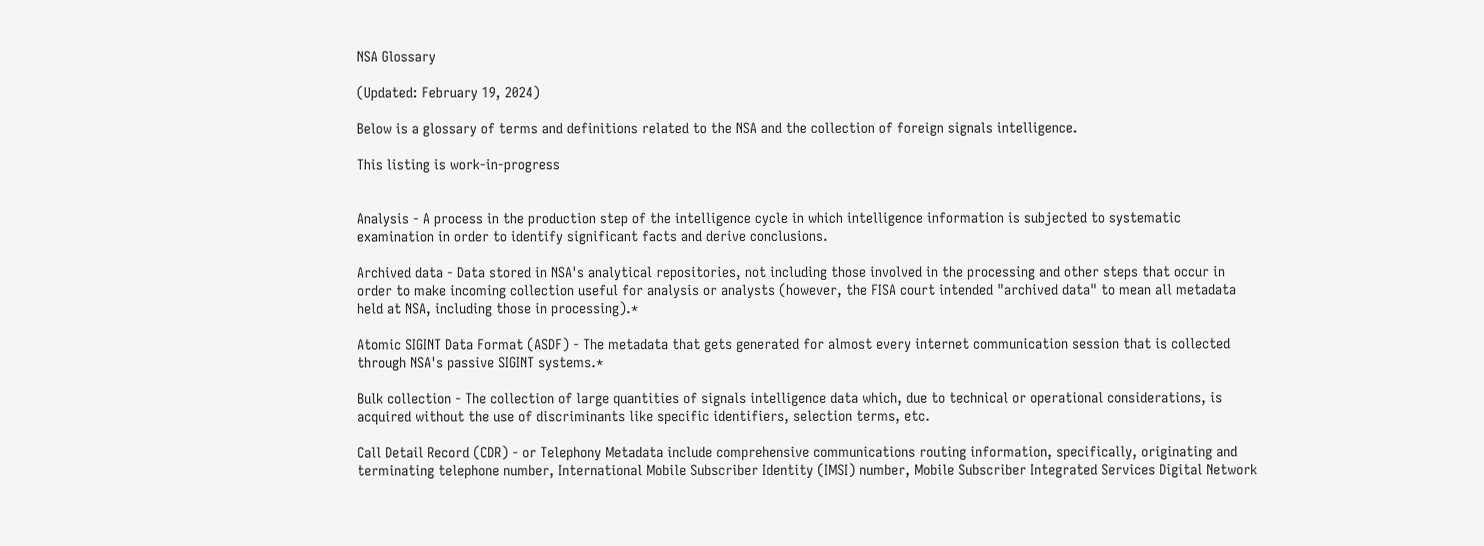NSA Glossary

(Updated: February 19, 2024)

Below is a glossary of terms and definitions related to the NSA and the collection of foreign signals intelligence.

This listing is work-in-progress


Analysis - A process in the production step of the intelligence cycle in which intelligence information is subjected to systematic examination in order to identify significant facts and derive conclusions.

Archived data - Data stored in NSA's analytical repositories, not including those involved in the processing and other steps that occur in order to make incoming collection useful for analysis or analysts (however, the FISA court intended "archived data" to mean all metadata held at NSA, including those in processing).*

Atomic SIGINT Data Format (ASDF) - The metadata that gets generated for almost every internet communication session that is collected through NSA's passive SIGINT systems.*

Bulk collection - The collection of large quantities of signals intelligence data which, due to technical or operational considerations, is acquired without the use of discriminants like specific identifiers, selection terms, etc.

Call Detail Record (CDR) - or Telephony Metadata include comprehensive communications routing information, specifically, originating and terminating telephone number, International Mobile Subscriber Identity (IMSI) number, Mobile Subscriber Integrated Services Digital Network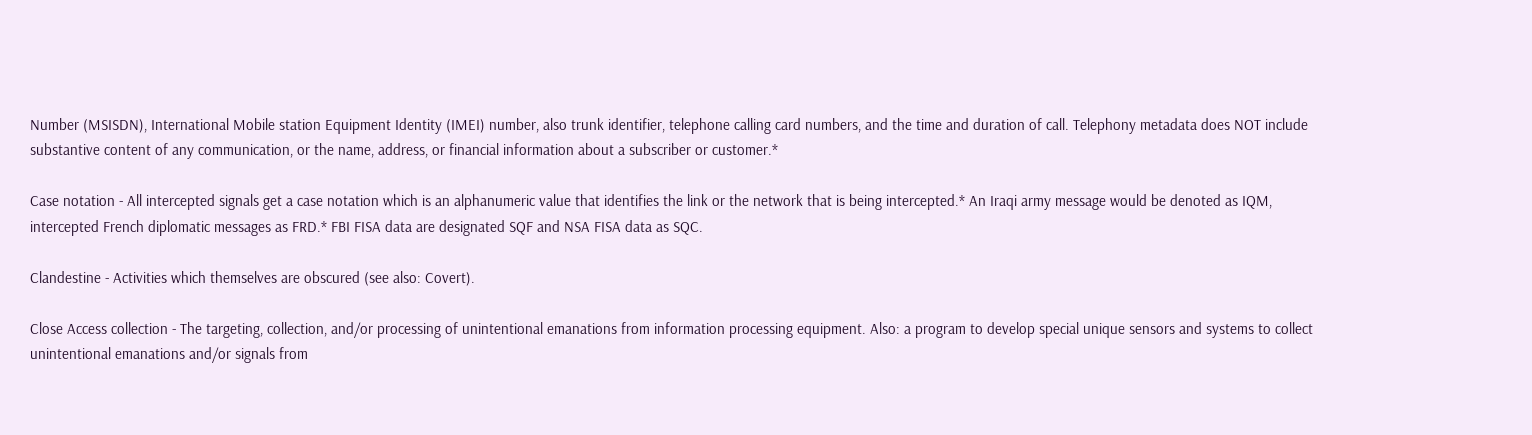Number (MSISDN), International Mobile station Equipment Identity (IMEI) number, also trunk identifier, telephone calling card numbers, and the time and duration of call. Telephony metadata does NOT include substantive content of any communication, or the name, address, or financial information about a subscriber or customer.*

Case notation - All intercepted signals get a case notation which is an alphanumeric value that identifies the link or the network that is being intercepted.* An Iraqi army message would be denoted as IQM, intercepted French diplomatic messages as FRD.* FBI FISA data are designated SQF and NSA FISA data as SQC.

Clandestine - Activities which themselves are obscured (see also: Covert).

Close Access collection - The targeting, collection, and/or processing of unintentional emanations from information processing equipment. Also: a program to develop special unique sensors and systems to collect unintentional emanations and/or signals from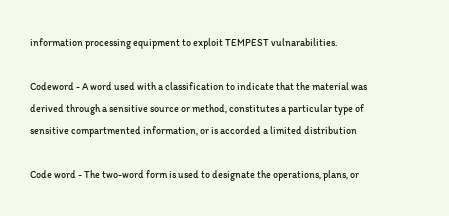information processing equipment to exploit TEMPEST vulnarabilities.

Codeword - A word used with a classification to indicate that the material was derived through a sensitive source or method, constitutes a particular type of sensitive compartmented information, or is accorded a limited distribution

Code word - The two-word form is used to designate the operations, plans, or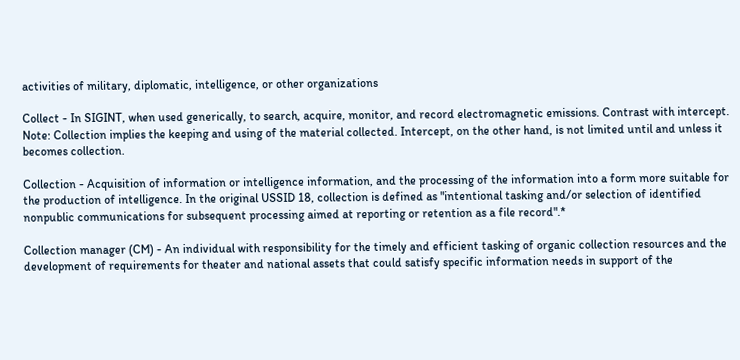activities of military, diplomatic, intelligence, or other organizations

Collect - In SIGINT, when used generically, to search, acquire, monitor, and record electromagnetic emissions. Contrast with intercept. Note: Collection implies the keeping and using of the material collected. Intercept, on the other hand, is not limited until and unless it becomes collection.

Collection - Acquisition of information or intelligence information, and the processing of the information into a form more suitable for the production of intelligence. In the original USSID 18, collection is defined as "intentional tasking and/or selection of identified nonpublic communications for subsequent processing aimed at reporting or retention as a file record".*

Collection manager (CM) - An individual with responsibility for the timely and efficient tasking of organic collection resources and the development of requirements for theater and national assets that could satisfy specific information needs in support of the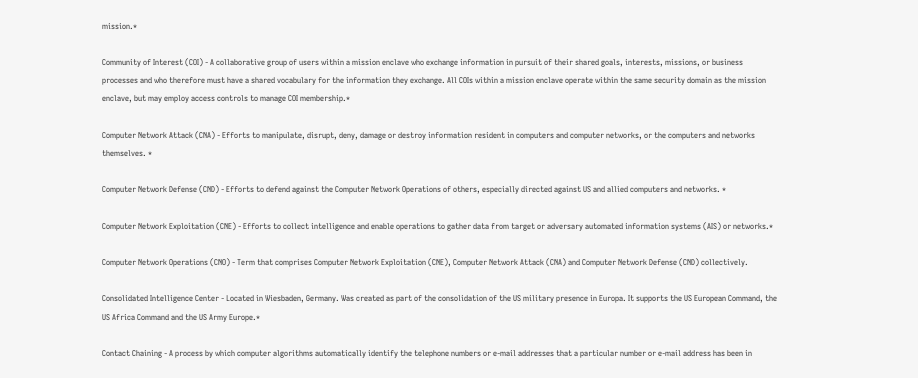mission.*

Community of Interest (COI) - A collaborative group of users within a mission enclave who exchange information in pursuit of their shared goals, interests, missions, or business processes and who therefore must have a shared vocabulary for the information they exchange. All COIs within a mission enclave operate within the same security domain as the mission enclave, but may employ access controls to manage COI membership.*

Computer Network Attack (CNA) - Efforts to manipulate, disrupt, deny, damage or destroy information resident in computers and computer networks, or the computers and networks themselves. *

Computer Network Defense (CND) - Efforts to defend against the Computer Network Operations of others, especially directed against US and allied computers and networks. *

Computer Network Exploitation (CNE) - Efforts to collect intelligence and enable operations to gather data from target or adversary automated information systems (AIS) or networks.*

Computer Network Operations (CNO) - Term that comprises Computer Network Exploitation (CNE), Computer Network Attack (CNA) and Computer Network Defense (CND) collectively.

Consolidated Intelligence Center - Located in Wiesbaden, Germany. Was created as part of the consolidation of the US military presence in Europa. It supports the US European Command, the US Africa Command and the US Army Europe.*

Contact Chaining - A process by which computer algorithms automatically identify the telephone numbers or e-mail addresses that a particular number or e-mail address has been in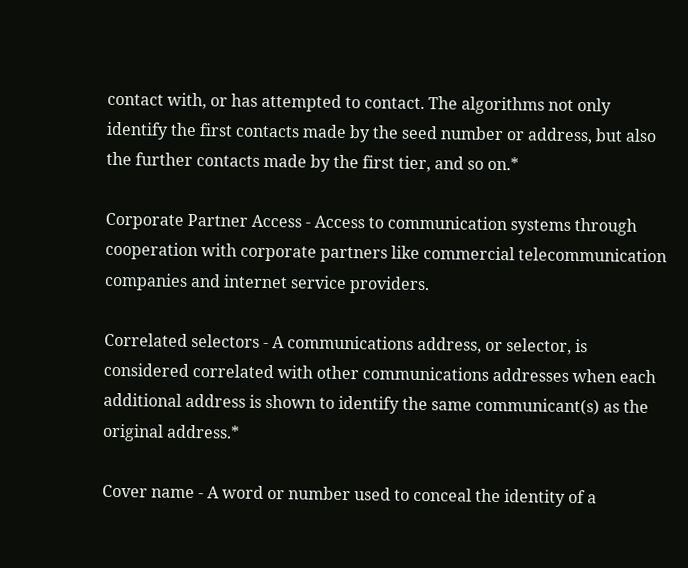contact with, or has attempted to contact. The algorithms not only identify the first contacts made by the seed number or address, but also the further contacts made by the first tier, and so on.*

Corporate Partner Access - Access to communication systems through cooperation with corporate partners like commercial telecommunication companies and internet service providers.

Correlated selectors - A communications address, or selector, is considered correlated with other communications addresses when each additional address is shown to identify the same communicant(s) as the original address.*

Cover name - A word or number used to conceal the identity of a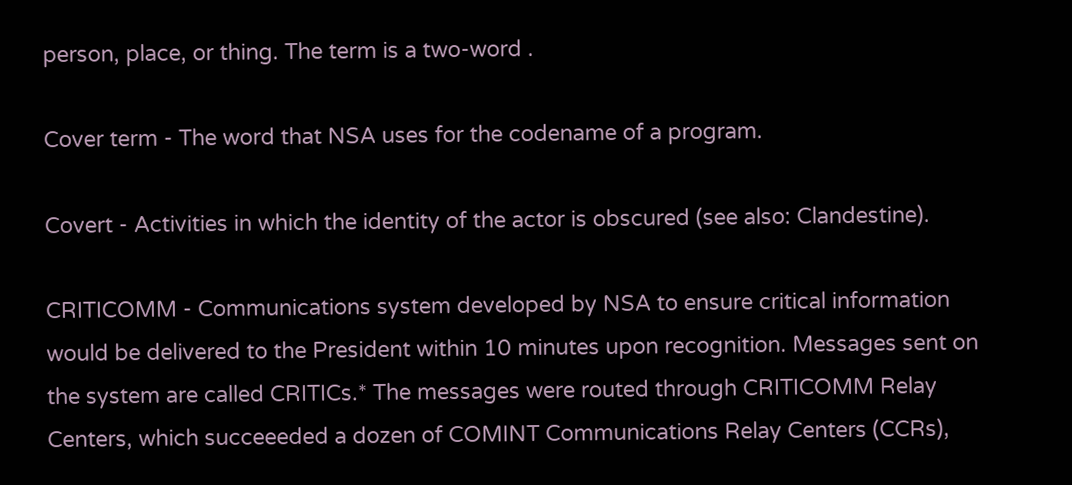person, place, or thing. The term is a two-word .

Cover term - The word that NSA uses for the codename of a program.

Covert - Activities in which the identity of the actor is obscured (see also: Clandestine).

CRITICOMM - Communications system developed by NSA to ensure critical information would be delivered to the President within 10 minutes upon recognition. Messages sent on the system are called CRITICs.* The messages were routed through CRITICOMM Relay Centers, which succeeeded a dozen of COMINT Communications Relay Centers (CCRs),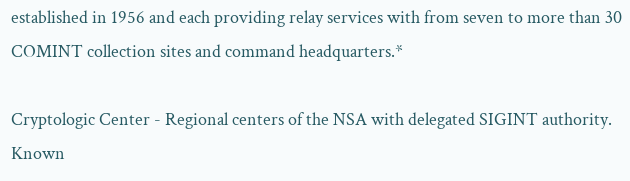established in 1956 and each providing relay services with from seven to more than 30 COMINT collection sites and command headquarters.*

Cryptologic Center - Regional centers of the NSA with delegated SIGINT authority. Known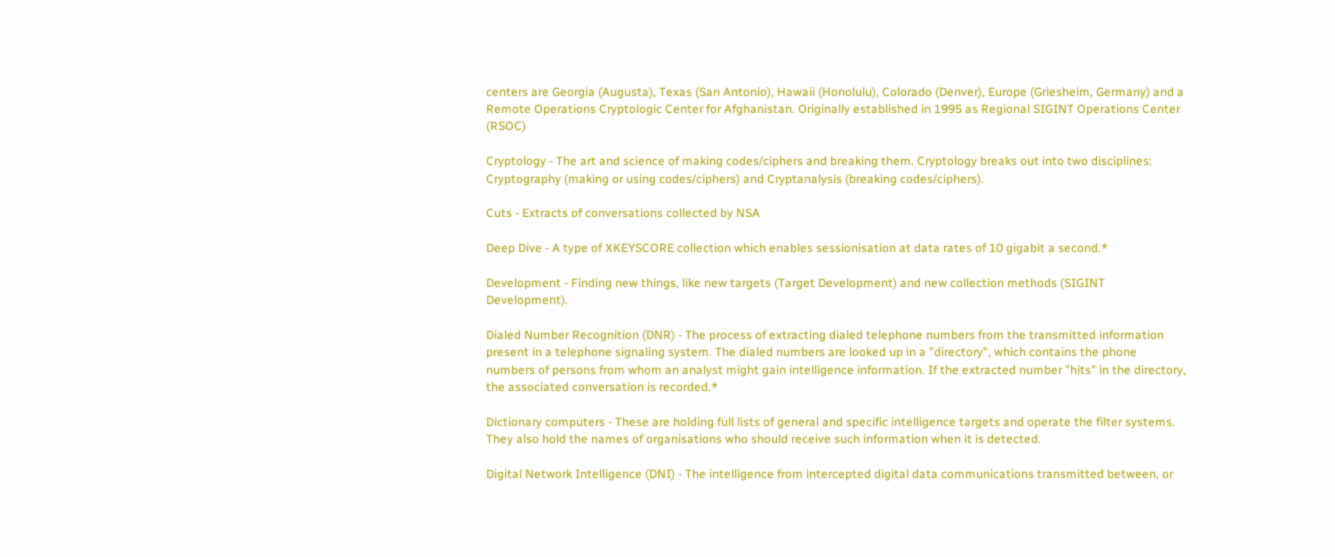centers are Georgia (Augusta), Texas (San Antonio), Hawaii (Honolulu), Colorado (Denver), Europe (Griesheim, Germany) and a Remote Operations Cryptologic Center for Afghanistan. Originally established in 1995 as Regional SIGINT Operations Center (RSOC)

Cryptology - The art and science of making codes/ciphers and breaking them. Cryptology breaks out into two disciplines: Cryptography (making or using codes/ciphers) and Cryptanalysis (breaking codes/ciphers).

Cuts - Extracts of conversations collected by NSA

Deep Dive - A type of XKEYSCORE collection which enables sessionisation at data rates of 10 gigabit a second.*

Development - Finding new things, like new targets (Target Development) and new collection methods (SIGINT Development).

Dialed Number Recognition (DNR) - The process of extracting dialed telephone numbers from the transmitted information present in a telephone signaling system. The dialed numbers are looked up in a "directory", which contains the phone numbers of persons from whom an analyst might gain intelligence information. If the extracted number "hits" in the directory, the associated conversation is recorded.*

Dictionary computers - These are holding full lists of general and specific intelligence targets and operate the filter systems. They also hold the names of organisations who should receive such information when it is detected.

Digital Network Intelligence (DNI) - The intelligence from intercepted digital data communications transmitted between, or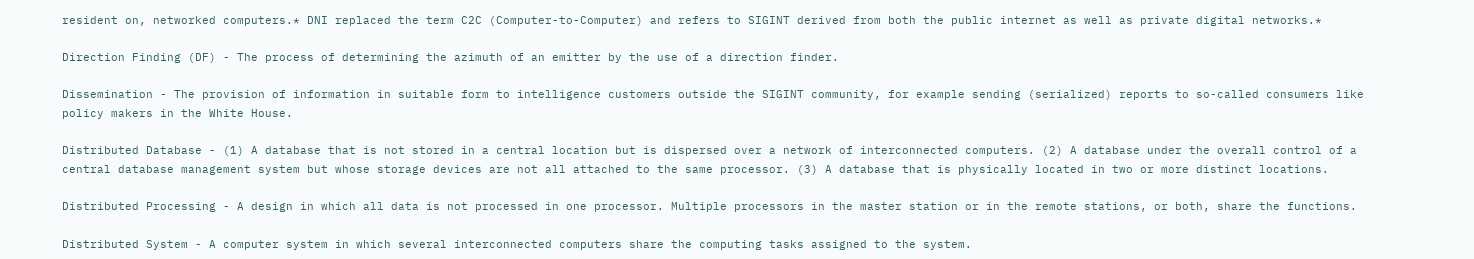resident on, networked computers.* DNI replaced the term C2C (Computer-to-Computer) and refers to SIGINT derived from both the public internet as well as private digital networks.*

Direction Finding (DF) - The process of determining the azimuth of an emitter by the use of a direction finder.

Dissemination - The provision of information in suitable form to intelligence customers outside the SIGINT community, for example sending (serialized) reports to so-called consumers like policy makers in the White House.

Distributed Database - (1) A database that is not stored in a central location but is dispersed over a network of interconnected computers. (2) A database under the overall control of a central database management system but whose storage devices are not all attached to the same processor. (3) A database that is physically located in two or more distinct locations.

Distributed Processing - A design in which all data is not processed in one processor. Multiple processors in the master station or in the remote stations, or both, share the functions.

Distributed System - A computer system in which several interconnected computers share the computing tasks assigned to the system.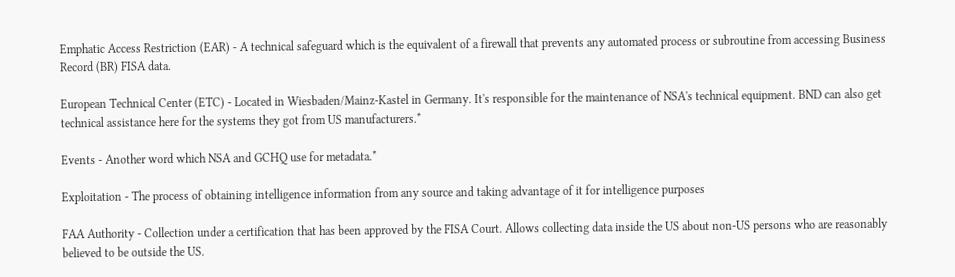Emphatic Access Restriction (EAR) - A technical safeguard which is the equivalent of a firewall that prevents any automated process or subroutine from accessing Business Record (BR) FISA data.

European Technical Center (ETC) - Located in Wiesbaden/Mainz-Kastel in Germany. It's responsible for the maintenance of NSA's technical equipment. BND can also get technical assistance here for the systems they got from US manufacturers.*

Events - Another word which NSA and GCHQ use for metadata.*

Exploitation - The process of obtaining intelligence information from any source and taking advantage of it for intelligence purposes

FAA Authority - Collection under a certification that has been approved by the FISA Court. Allows collecting data inside the US about non-US persons who are reasonably believed to be outside the US.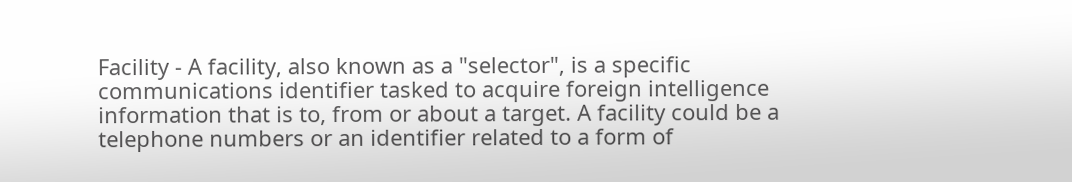Facility - A facility, also known as a "selector", is a specific communications identifier tasked to acquire foreign intelligence information that is to, from or about a target. A facility could be a telephone numbers or an identifier related to a form of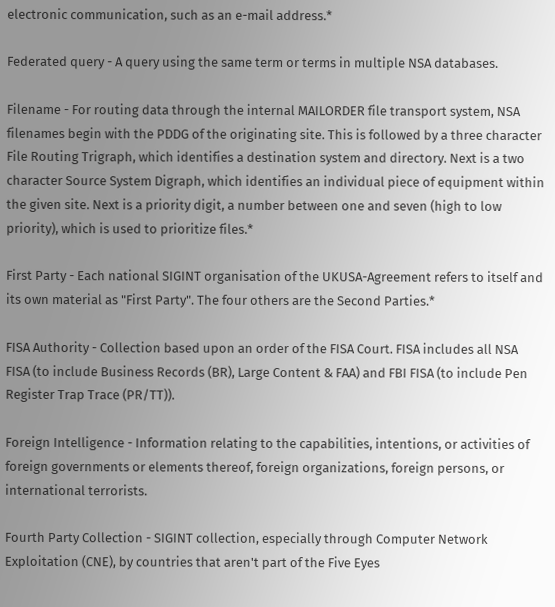electronic communication, such as an e-mail address.*

Federated query - A query using the same term or terms in multiple NSA databases.

Filename - For routing data through the internal MAILORDER file transport system, NSA filenames begin with the PDDG of the originating site. This is followed by a three character File Routing Trigraph, which identifies a destination system and directory. Next is a two character Source System Digraph, which identifies an individual piece of equipment within the given site. Next is a priority digit, a number between one and seven (high to low priority), which is used to prioritize files.*

First Party - Each national SIGINT organisation of the UKUSA-Agreement refers to itself and its own material as "First Party". The four others are the Second Parties.*

FISA Authority - Collection based upon an order of the FISA Court. FISA includes all NSA FISA (to include Business Records (BR), Large Content & FAA) and FBI FISA (to include Pen Register Trap Trace (PR/TT)).

Foreign Intelligence - Information relating to the capabilities, intentions, or activities of foreign governments or elements thereof, foreign organizations, foreign persons, or international terrorists.

Fourth Party Collection - SIGINT collection, especially through Computer Network Exploitation (CNE), by countries that aren't part of the Five Eyes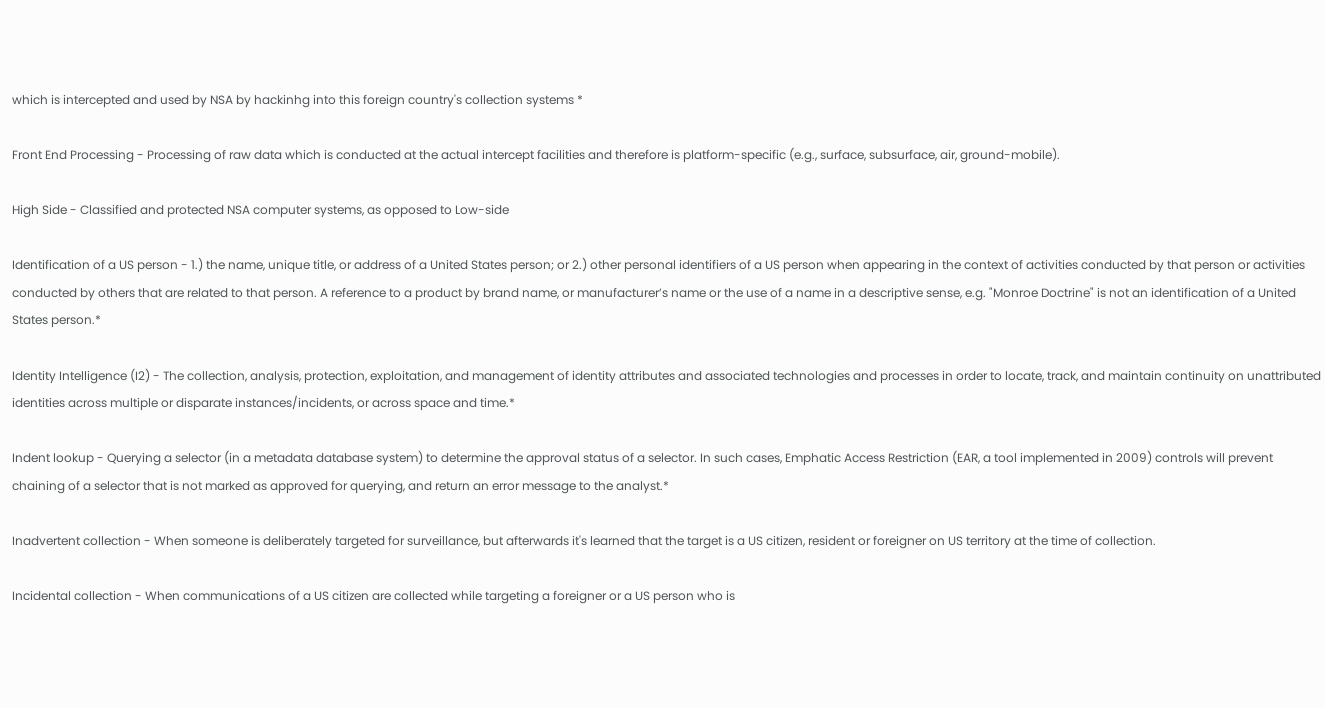which is intercepted and used by NSA by hackinhg into this foreign country's collection systems *

Front End Processing - Processing of raw data which is conducted at the actual intercept facilities and therefore is platform-specific (e.g., surface, subsurface, air, ground-mobile).

High Side - Classified and protected NSA computer systems, as opposed to Low-side

Identification of a US person - 1.) the name, unique title, or address of a United States person; or 2.) other personal identifiers of a US person when appearing in the context of activities conducted by that person or activities conducted by others that are related to that person. A reference to a product by brand name, or manufacturer’s name or the use of a name in a descriptive sense, e.g. "Monroe Doctrine" is not an identification of a United States person.*

Identity Intelligence (I2) - The collection, analysis, protection, exploitation, and management of identity attributes and associated technologies and processes in order to locate, track, and maintain continuity on unattributed identities across multiple or disparate instances/incidents, or across space and time.*

Indent lookup - Querying a selector (in a metadata database system) to determine the approval status of a selector. In such cases, Emphatic Access Restriction (EAR, a tool implemented in 2009) controls will prevent chaining of a selector that is not marked as approved for querying, and return an error message to the analyst.*

Inadvertent collection - When someone is deliberately targeted for surveillance, but afterwards it's learned that the target is a US citizen, resident or foreigner on US territory at the time of collection.

Incidental collection - When communications of a US citizen are collected while targeting a foreigner or a US person who is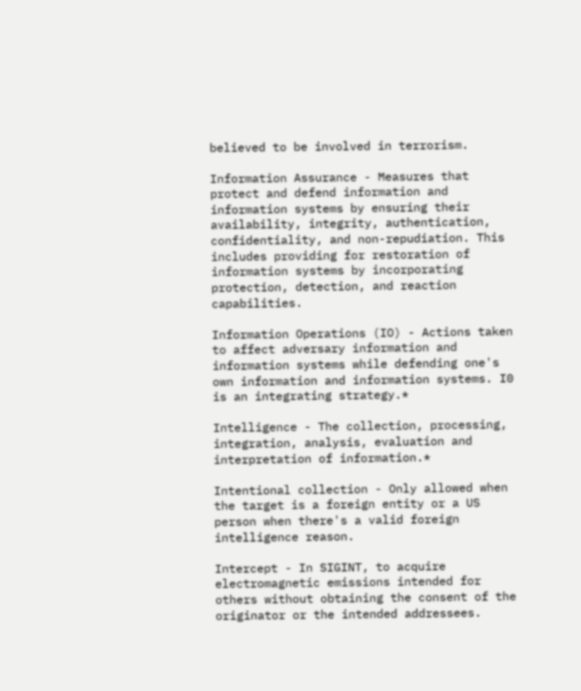believed to be involved in terrorism.

Information Assurance - Measures that protect and defend information and information systems by ensuring their availability, integrity, authentication, confidentiality, and non-repudiation. This includes providing for restoration of information systems by incorporating protection, detection, and reaction capabilities.

Information Operations (IO) - Actions taken to affect adversary information and information systems while defending one's own information and information systems. I0 is an integrating strategy.*

Intelligence - The collection, processing, integration, analysis, evaluation and interpretation of information.*

Intentional collection - Only allowed when the target is a foreign entity or a US person when there's a valid foreign intelligence reason.

Intercept - In SIGINT, to acquire electromagnetic emissions intended for others without obtaining the consent of the originator or the intended addressees.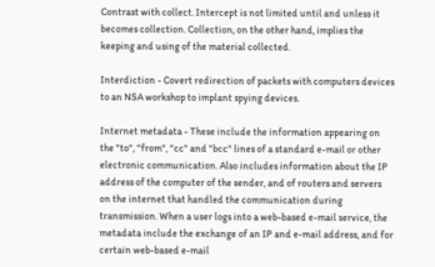Contrast with collect. Intercept is not limited until and unless it becomes collection. Collection, on the other hand, implies the keeping and using of the material collected.

Interdiction - Covert redirection of packets with computers devices to an NSA workshop to implant spying devices.

Internet metadata - These include the information appearing on the "to", "from", "cc" and "bcc" lines of a standard e-mail or other electronic communication. Also includes information about the IP address of the computer of the sender, and of routers and servers on the internet that handled the communication during transmission. When a user logs into a web-based e-mail service, the metadata include the exchange of an IP and e-mail address, and for certain web-based e-mail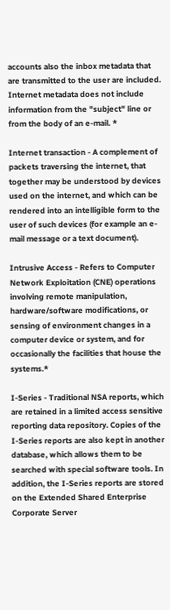accounts also the inbox metadata that are transmitted to the user are included. Internet metadata does not include information from the "subject" line or from the body of an e-mail. *

Internet transaction - A complement of packets traversing the internet, that together may be understood by devices used on the internet, and which can be rendered into an intelligible form to the user of such devices (for example an e-mail message or a text document).

Intrusive Access - Refers to Computer Network Exploitation (CNE) operations involving remote manipulation, hardware/software modifications, or sensing of environment changes in a computer device or system, and for occasionally the facilities that house the systems.*

I-Series - Traditional NSA reports, which are retained in a limited access sensitive reporting data repository. Copies of the I-Series reports are also kept in another database, which allows them to be searched with special software tools. In addition, the I-Series reports are stored on the Extended Shared Enterprise Corporate Server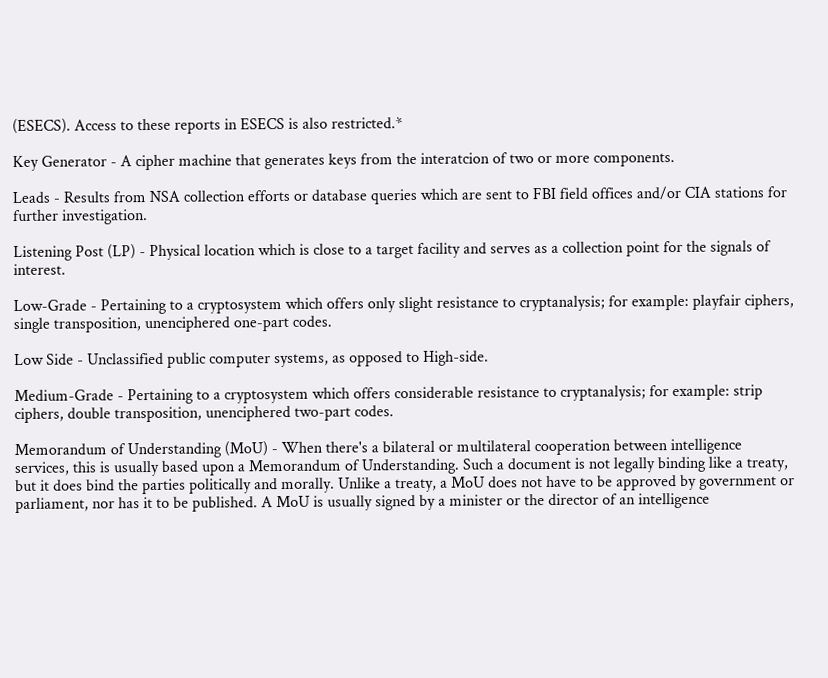(ESECS). Access to these reports in ESECS is also restricted.*

Key Generator - A cipher machine that generates keys from the interatcion of two or more components.

Leads - Results from NSA collection efforts or database queries which are sent to FBI field offices and/or CIA stations for further investigation.

Listening Post (LP) - Physical location which is close to a target facility and serves as a collection point for the signals of interest.

Low-Grade - Pertaining to a cryptosystem which offers only slight resistance to cryptanalysis; for example: playfair ciphers, single transposition, unenciphered one-part codes.

Low Side - Unclassified public computer systems, as opposed to High-side.

Medium-Grade - Pertaining to a cryptosystem which offers considerable resistance to cryptanalysis; for example: strip ciphers, double transposition, unenciphered two-part codes.

Memorandum of Understanding (MoU) - When there's a bilateral or multilateral cooperation between intelligence services, this is usually based upon a Memorandum of Understanding. Such a document is not legally binding like a treaty, but it does bind the parties politically and morally. Unlike a treaty, a MoU does not have to be approved by government or parliament, nor has it to be published. A MoU is usually signed by a minister or the director of an intelligence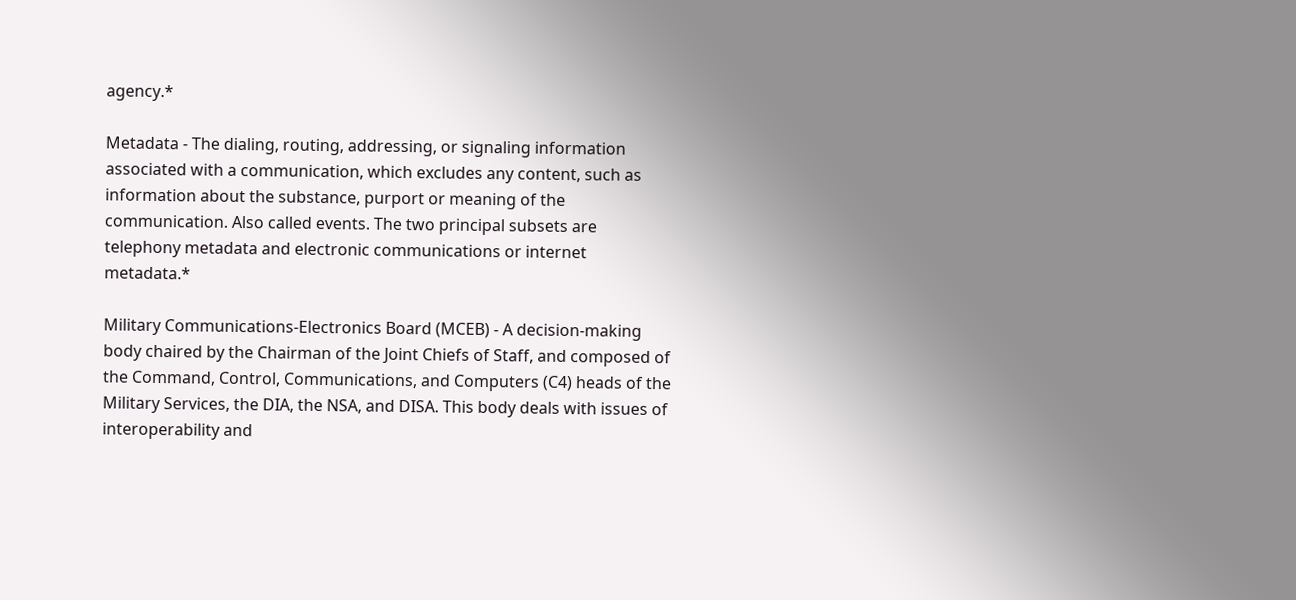agency.*

Metadata - The dialing, routing, addressing, or signaling information associated with a communication, which excludes any content, such as information about the substance, purport or meaning of the communication. Also called events. The two principal subsets are telephony metadata and electronic communications or internet metadata.*

Military Communications-Electronics Board (MCEB) - A decision-making body chaired by the Chairman of the Joint Chiefs of Staff, and composed of the Command, Control, Communications, and Computers (C4) heads of the Military Services, the DIA, the NSA, and DISA. This body deals with issues of interoperability and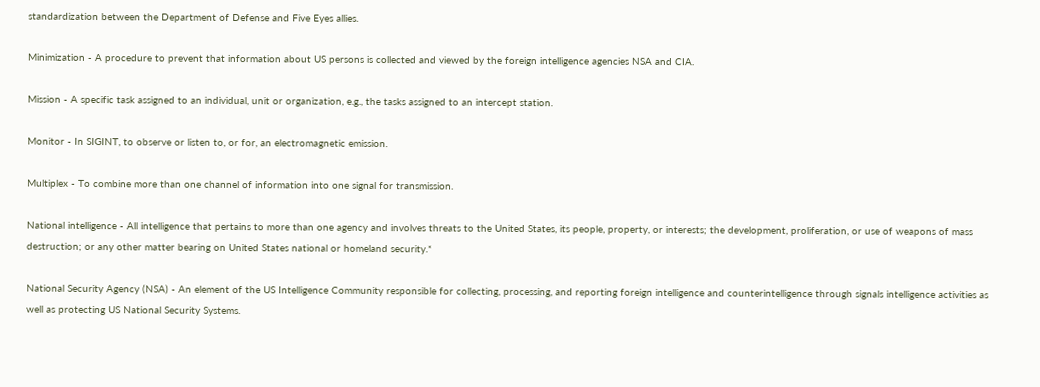standardization between the Department of Defense and Five Eyes allies.

Minimization - A procedure to prevent that information about US persons is collected and viewed by the foreign intelligence agencies NSA and CIA.

Mission - A specific task assigned to an individual, unit or organization, e.g., the tasks assigned to an intercept station.

Monitor - In SIGINT, to observe or listen to, or for, an electromagnetic emission.

Multiplex - To combine more than one channel of information into one signal for transmission.

National intelligence - All intelligence that pertains to more than one agency and involves threats to the United States, its people, property, or interests; the development, proliferation, or use of weapons of mass destruction; or any other matter bearing on United States national or homeland security.*

National Security Agency (NSA) - An element of the US Intelligence Community responsible for collecting, processing, and reporting foreign intelligence and counterintelligence through signals intelligence activities as well as protecting US National Security Systems.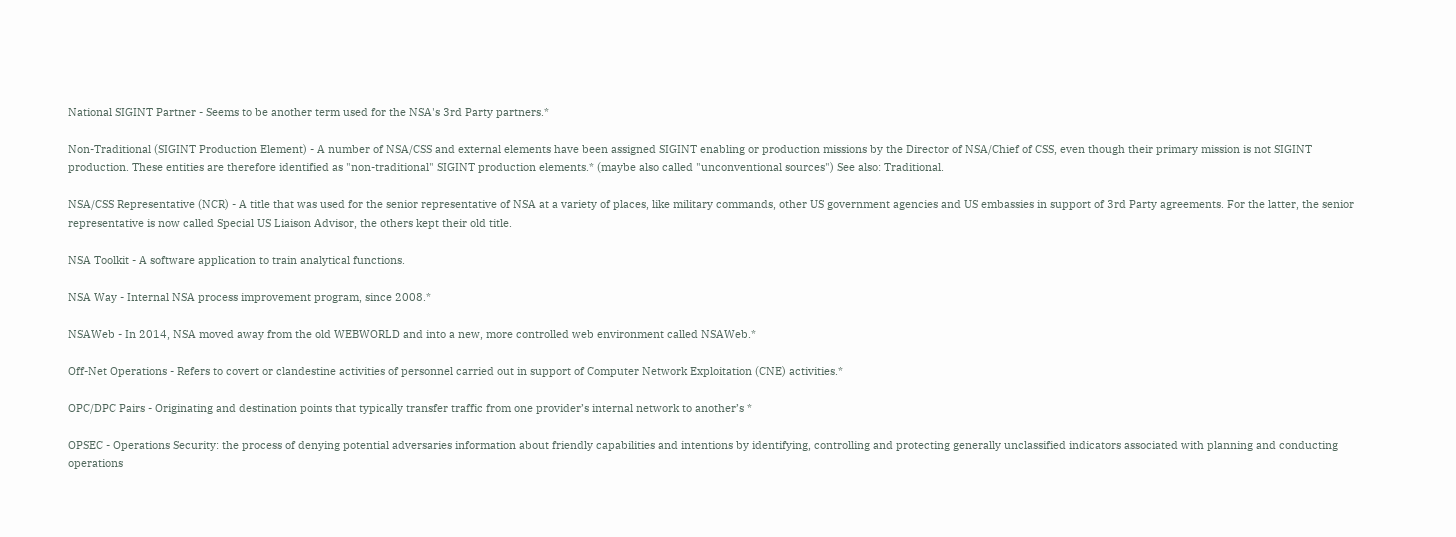National SIGINT Partner - Seems to be another term used for the NSA's 3rd Party partners.*

Non-Traditional (SIGINT Production Element) - A number of NSA/CSS and external elements have been assigned SIGINT enabling or production missions by the Director of NSA/Chief of CSS, even though their primary mission is not SIGINT production. These entities are therefore identified as "non-traditional" SIGINT production elements.* (maybe also called "unconventional sources") See also: Traditional.

NSA/CSS Representative (NCR) - A title that was used for the senior representative of NSA at a variety of places, like military commands, other US government agencies and US embassies in support of 3rd Party agreements. For the latter, the senior representative is now called Special US Liaison Advisor, the others kept their old title.

NSA Toolkit - A software application to train analytical functions.

NSA Way - Internal NSA process improvement program, since 2008.*

NSAWeb - In 2014, NSA moved away from the old WEBWORLD and into a new, more controlled web environment called NSAWeb.*

Off-Net Operations - Refers to covert or clandestine activities of personnel carried out in support of Computer Network Exploitation (CNE) activities.*

OPC/DPC Pairs - Originating and destination points that typically transfer traffic from one provider’s internal network to another’s *

OPSEC - Operations Security: the process of denying potential adversaries information about friendly capabilities and intentions by identifying, controlling and protecting generally unclassified indicators associated with planning and conducting operations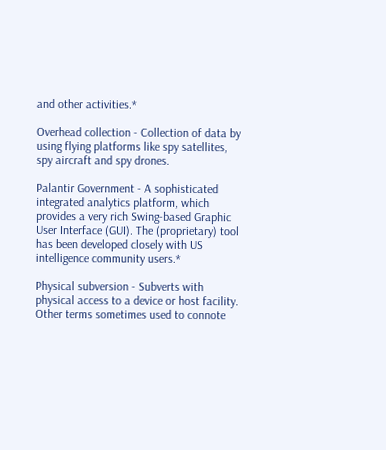and other activities.*

Overhead collection - Collection of data by using flying platforms like spy satellites, spy aircraft and spy drones.

Palantir Government - A sophisticated integrated analytics platform, which provides a very rich Swing-based Graphic User Interface (GUI). The (proprietary) tool has been developed closely with US intelligence community users.*

Physical subversion - Subverts with physical access to a device or host facility. Other terms sometimes used to connote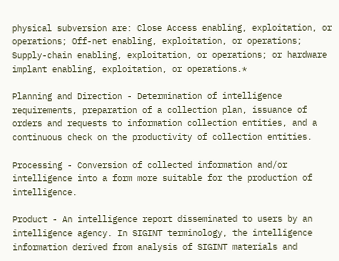physical subversion are: Close Access enabling, exploitation, or operations; Off-net enabling, exploitation, or operations; Supply-chain enabling, exploitation, or operations; or hardware implant enabling, exploitation, or operations.*

Planning and Direction - Determination of intelligence requirements, preparation of a collection plan, issuance of orders and requests to information collection entities, and a continuous check on the productivity of collection entities.

Processing - Conversion of collected information and/or intelligence into a form more suitable for the production of intelligence.

Product - An intelligence report disseminated to users by an intelligence agency. In SIGINT terminology, the intelligence information derived from analysis of SIGINT materials and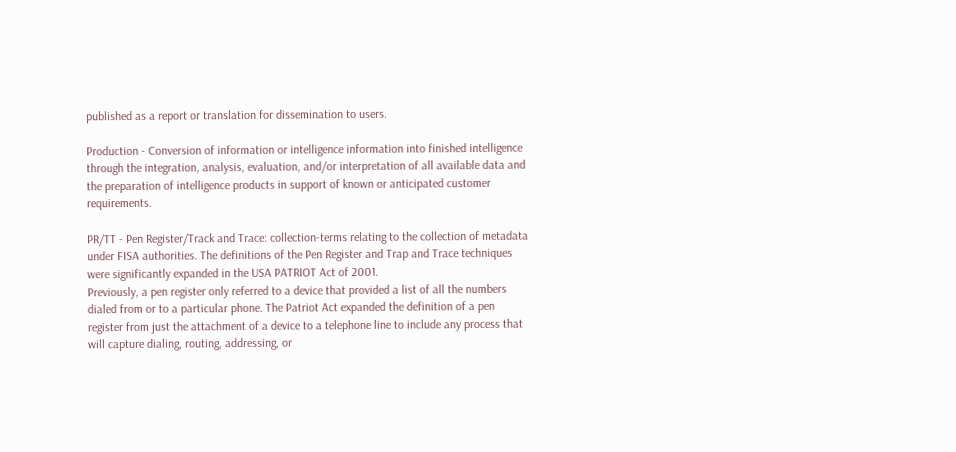published as a report or translation for dissemination to users.

Production - Conversion of information or intelligence information into finished intelligence through the integration, analysis, evaluation, and/or interpretation of all available data and the preparation of intelligence products in support of known or anticipated customer requirements.

PR/TT - Pen Register/Track and Trace: collection-terms relating to the collection of metadata under FISA authorities. The definitions of the Pen Register and Trap and Trace techniques were significantly expanded in the USA PATRIOT Act of 2001.
Previously, a pen register only referred to a device that provided a list of all the numbers dialed from or to a particular phone. The Patriot Act expanded the definition of a pen register from just the attachment of a device to a telephone line to include any process that will capture dialing, routing, addressing, or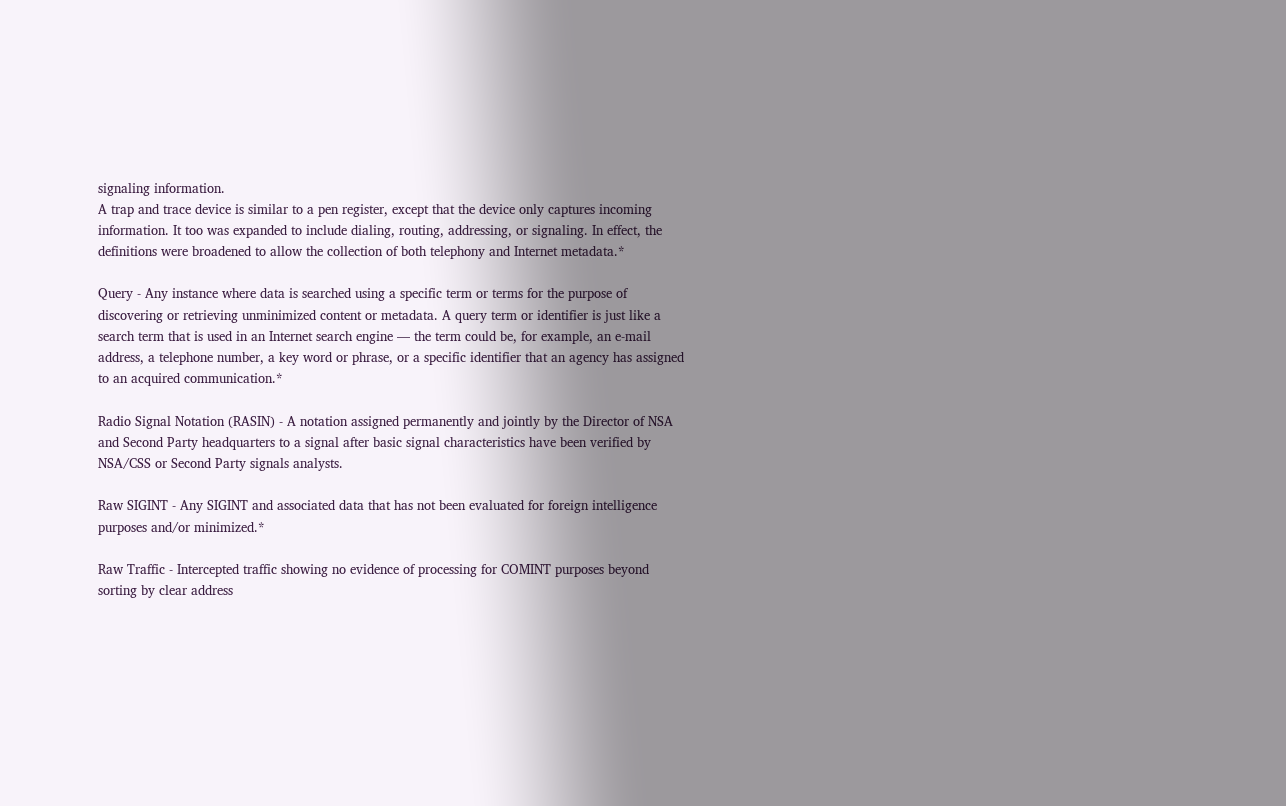signaling information.
A trap and trace device is similar to a pen register, except that the device only captures incoming information. It too was expanded to include dialing, routing, addressing, or signaling. In effect, the definitions were broadened to allow the collection of both telephony and Internet metadata.*

Query - Any instance where data is searched using a specific term or terms for the purpose of discovering or retrieving unminimized content or metadata. A query term or identifier is just like a search term that is used in an Internet search engine — the term could be, for example, an e-mail address, a telephone number, a key word or phrase, or a specific identifier that an agency has assigned to an acquired communication.*

Radio Signal Notation (RASIN) - A notation assigned permanently and jointly by the Director of NSA and Second Party headquarters to a signal after basic signal characteristics have been verified by NSA/CSS or Second Party signals analysts.

Raw SIGINT - Any SIGINT and associated data that has not been evaluated for foreign intelligence purposes and/or minimized.*

Raw Traffic - Intercepted traffic showing no evidence of processing for COMINT purposes beyond sorting by clear address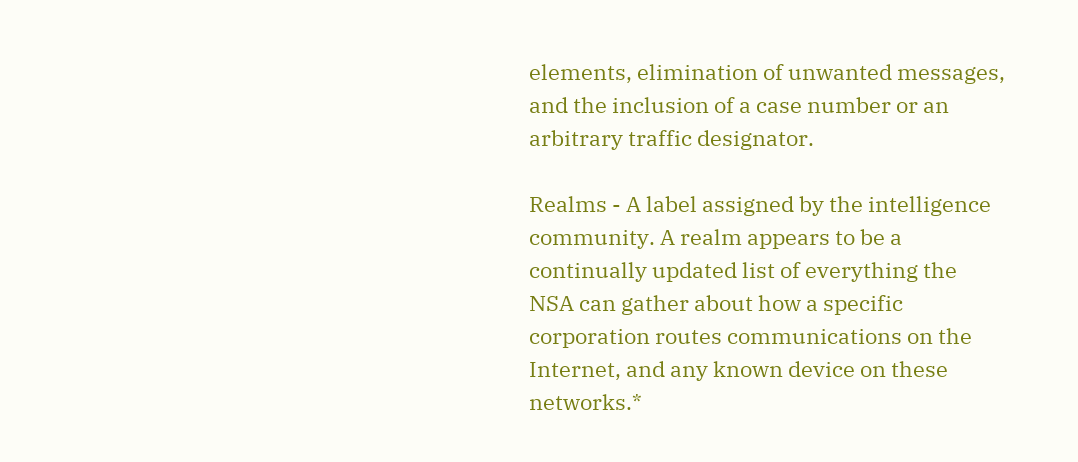elements, elimination of unwanted messages, and the inclusion of a case number or an arbitrary traffic designator.

Realms - A label assigned by the intelligence community. A realm appears to be a continually updated list of everything the NSA can gather about how a specific corporation routes communications on the Internet, and any known device on these networks.*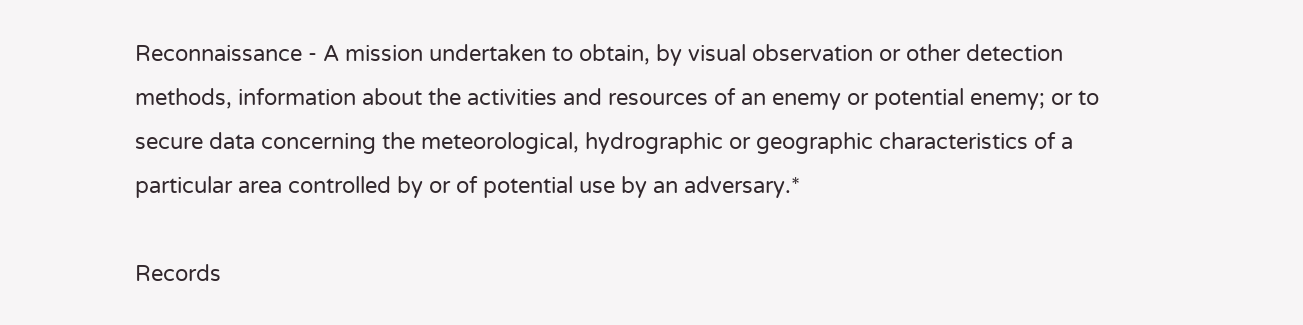Reconnaissance - A mission undertaken to obtain, by visual observation or other detection methods, information about the activities and resources of an enemy or potential enemy; or to secure data concerning the meteorological, hydrographic or geographic characteristics of a particular area controlled by or of potential use by an adversary.*

Records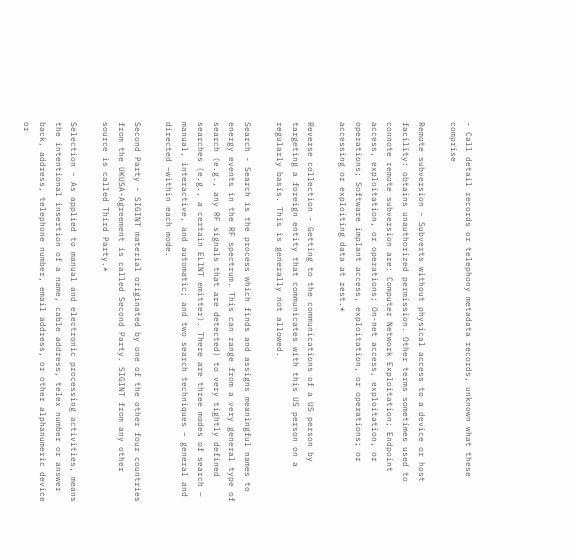- Call detail records or telephony metadata records, unknown what these comprise

Remote subversion - Subverts without physical access to a device or host facility: obtains unauthorized permission. Other terms sometimes used to connote remote subversion are: Computer Network Exploitation; Endpoint access, exploitation, or operations; On-net access, exploitation, or operations; Software implant access, exploitation, or operations; or accessing or exploiting data at rest.*

Reverse collection - Getting to the communications of a US person by targeting a foreign entity that communicates with this US person on a regularly basis. This is generally not allowed.

Search - Search is the process which finds and assigns meaningful names to energy events in the RF spectrum. This can range from a very general type of search (e.g., any RF signals that are detected) to very tightly defined searches (e.g., a certain ELINT emitter). There are three modes of search – manual, interactive, and automatic; and two search techniques – general and directed –within each mode.

Second Party - SIGINT material originated by one of the other four countries from the UKUSA-Agreement is called Second Party. SIGINT from any other source is called Third Party.*

Selection - As applied to manual and electronic processing activities, means the intentional insertion of a name, cable address, telex number or answer back, address, telephone number, email address, or other alphanumeric device or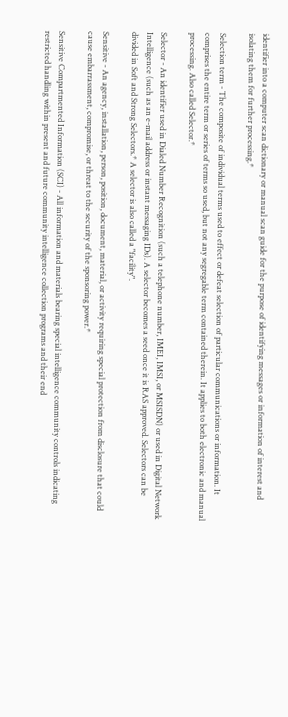identifier into a computer scan dictionary or manual scan guide for the purpose of identifying messages or information of interest and isolating them for further processing.*

Selection term - The composite of individual terms used to effect or defeat selection of particular communications or information. It comprises the entire term or series of terms so used, but not any segregable term contained therein. It applies to both electronic and manual processing. Also called Selector.*

Selector - An identifier used in Dialed Number Recognition (such a telephone number, IMEI, IMSI, or MSISDN) or used in Digital Network Intelligence (such as an e-mail address or instant messaging IDs). A selector becomes a seed once it is RAS approved. Selectors can be divided in Soft and Strong Selectors.* A selector is also called a "facility".

Sensitive - An agency, installation, person, position, document, material, or activity requiring special protection from disclosure that could cause embarrassment, compromise, or threat to the security of the sponsoring power.*

Sensitive Compartmented Information (SCI) - All information and materials bearing special intelligence community controls indicating restricted handling within present and future community intelligence collection programs and their end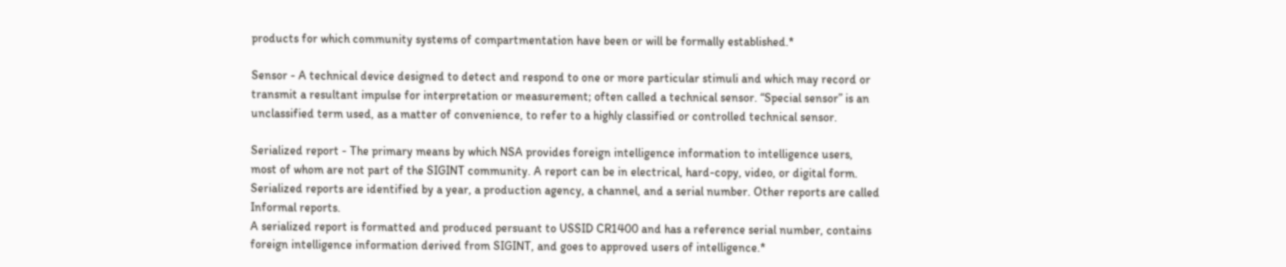products for which community systems of compartmentation have been or will be formally established.*

Sensor - A technical device designed to detect and respond to one or more particular stimuli and which may record or transmit a resultant impulse for interpretation or measurement; often called a technical sensor. “Special sensor” is an unclassified term used, as a matter of convenience, to refer to a highly classified or controlled technical sensor.

Serialized report - The primary means by which NSA provides foreign intelligence information to intelligence users, most of whom are not part of the SIGINT community. A report can be in electrical, hard-copy, video, or digital form. Serialized reports are identified by a year, a production agency, a channel, and a serial number. Other reports are called Informal reports.
A serialized report is formatted and produced persuant to USSID CR1400 and has a reference serial number, contains foreign intelligence information derived from SIGINT, and goes to approved users of intelligence.*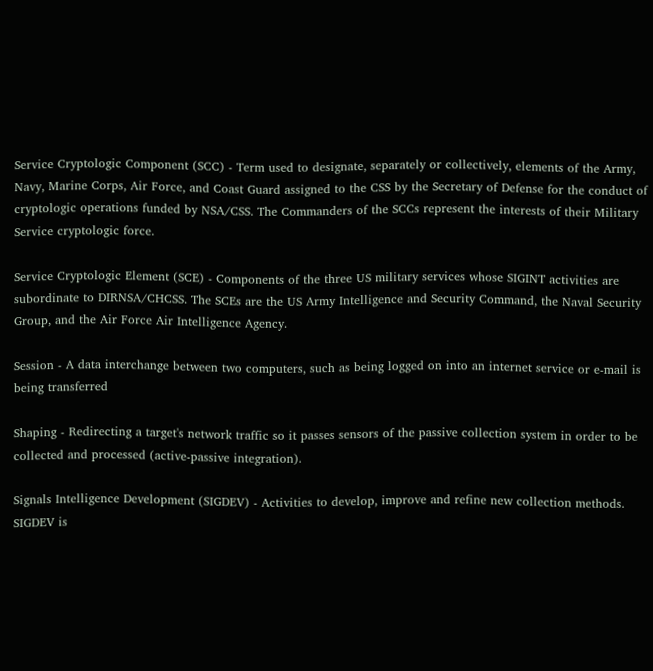Service Cryptologic Component (SCC) - Term used to designate, separately or collectively, elements of the Army, Navy, Marine Corps, Air Force, and Coast Guard assigned to the CSS by the Secretary of Defense for the conduct of cryptologic operations funded by NSA/CSS. The Commanders of the SCCs represent the interests of their Military Service cryptologic force.

Service Cryptologic Element (SCE) - Components of the three US military services whose SIGINT activities are subordinate to DIRNSA/CHCSS. The SCEs are the US Army Intelligence and Security Command, the Naval Security Group, and the Air Force Air Intelligence Agency.

Session - A data interchange between two computers, such as being logged on into an internet service or e-mail is being transferred

Shaping - Redirecting a target's network traffic so it passes sensors of the passive collection system in order to be collected and processed (active-passive integration).

Signals Intelligence Development (SIGDEV) - Activities to develop, improve and refine new collection methods. SIGDEV is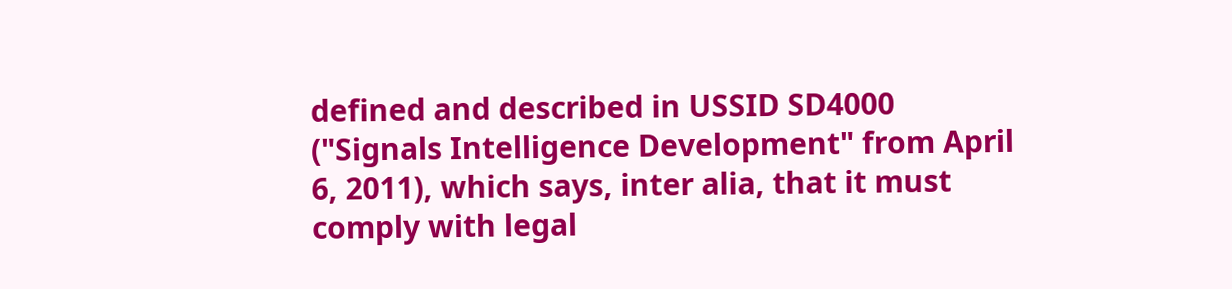defined and described in USSID SD4000 ("Signals Intelligence Development" from April 6, 2011), which says, inter alia, that it must comply with legal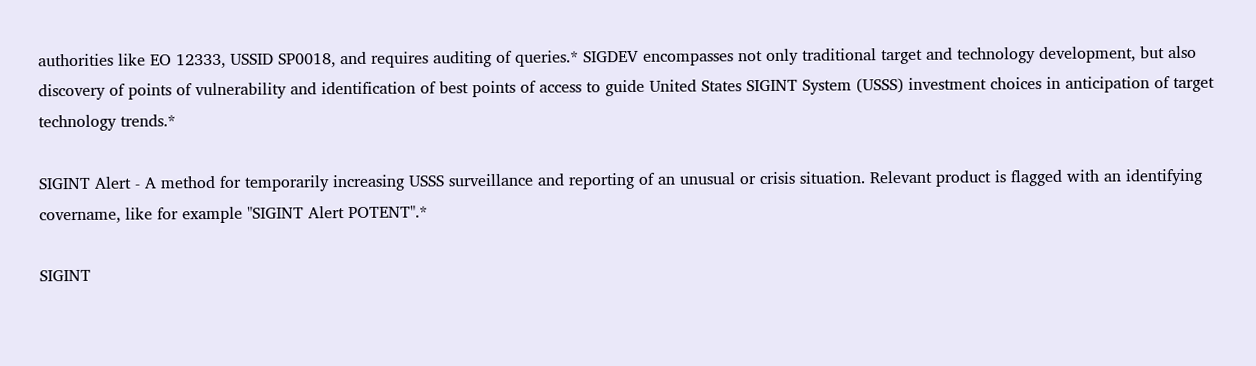authorities like EO 12333, USSID SP0018, and requires auditing of queries.* SIGDEV encompasses not only traditional target and technology development, but also discovery of points of vulnerability and identification of best points of access to guide United States SIGINT System (USSS) investment choices in anticipation of target technology trends.*

SIGINT Alert - A method for temporarily increasing USSS surveillance and reporting of an unusual or crisis situation. Relevant product is flagged with an identifying covername, like for example "SIGINT Alert POTENT".*

SIGINT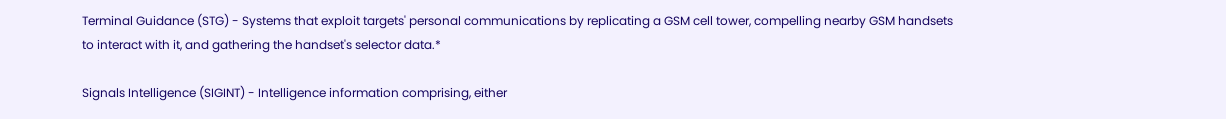Terminal Guidance (STG) - Systems that exploit targets' personal communications by replicating a GSM cell tower, compelling nearby GSM handsets to interact with it, and gathering the handset's selector data.*

Signals Intelligence (SIGINT) - Intelligence information comprising, either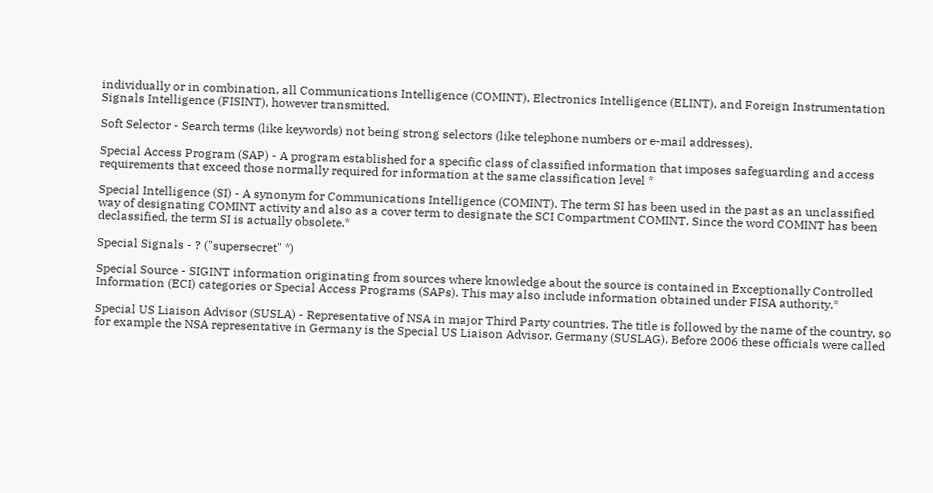individually or in combination, all Communications Intelligence (COMINT), Electronics Intelligence (ELINT), and Foreign Instrumentation Signals Intelligence (FISINT), however transmitted.

Soft Selector - Search terms (like keywords) not being strong selectors (like telephone numbers or e-mail addresses).

Special Access Program (SAP) - A program established for a specific class of classified information that imposes safeguarding and access requirements that exceed those normally required for information at the same classification level *

Special Intelligence (SI) - A synonym for Communications Intelligence (COMINT). The term SI has been used in the past as an unclassified way of designating COMINT activity and also as a cover term to designate the SCI Compartment COMINT. Since the word COMINT has been declassified, the term SI is actually obsolete.*

Special Signals - ? ("supersecret" *)

Special Source - SIGINT information originating from sources where knowledge about the source is contained in Exceptionally Controlled Information (ECI) categories or Special Access Programs (SAPs). This may also include information obtained under FISA authority.*

Special US Liaison Advisor (SUSLA) - Representative of NSA in major Third Party countries. The title is followed by the name of the country, so for example the NSA representative in Germany is the Special US Liaison Advisor, Germany (SUSLAG). Before 2006 these officials were called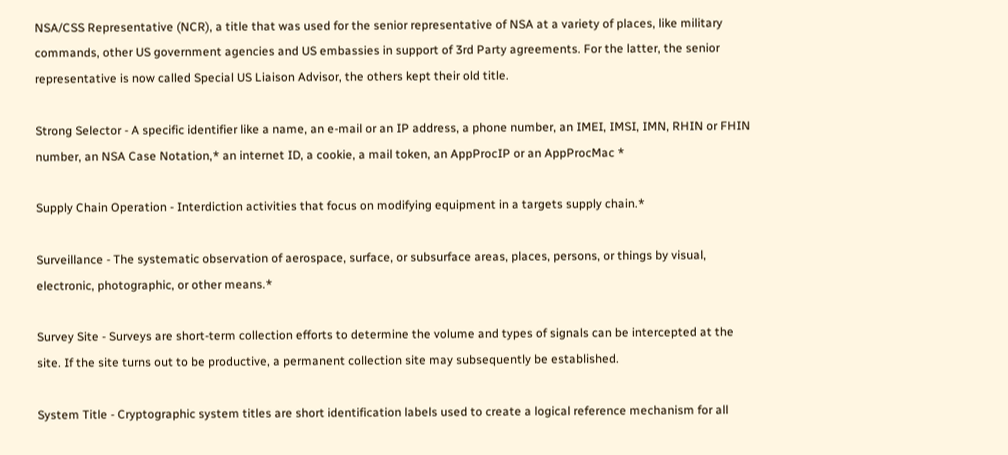NSA/CSS Representative (NCR), a title that was used for the senior representative of NSA at a variety of places, like military commands, other US government agencies and US embassies in support of 3rd Party agreements. For the latter, the senior representative is now called Special US Liaison Advisor, the others kept their old title.

Strong Selector - A specific identifier like a name, an e-mail or an IP address, a phone number, an IMEI, IMSI, IMN, RHIN or FHIN number, an NSA Case Notation,* an internet ID, a cookie, a mail token, an AppProcIP or an AppProcMac *

Supply Chain Operation - Interdiction activities that focus on modifying equipment in a targets supply chain.*

Surveillance - The systematic observation of aerospace, surface, or subsurface areas, places, persons, or things by visual, electronic, photographic, or other means.*

Survey Site - Surveys are short-term collection efforts to determine the volume and types of signals can be intercepted at the site. If the site turns out to be productive, a permanent collection site may subsequently be established.

System Title - Cryptographic system titles are short identification labels used to create a logical reference mechanism for all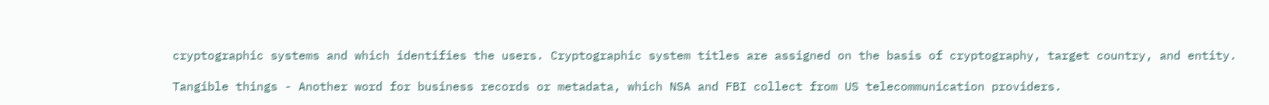cryptographic systems and which identifies the users. Cryptographic system titles are assigned on the basis of cryptography, target country, and entity.

Tangible things - Another word for business records or metadata, which NSA and FBI collect from US telecommunication providers.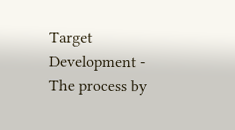Target Development - The process by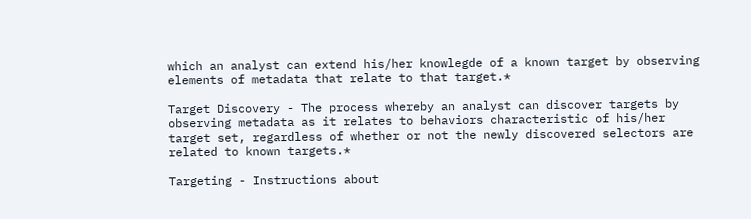which an analyst can extend his/her knowlegde of a known target by observing elements of metadata that relate to that target.*

Target Discovery - The process whereby an analyst can discover targets by observing metadata as it relates to behaviors characteristic of his/her target set, regardless of whether or not the newly discovered selectors are related to known targets.*

Targeting - Instructions about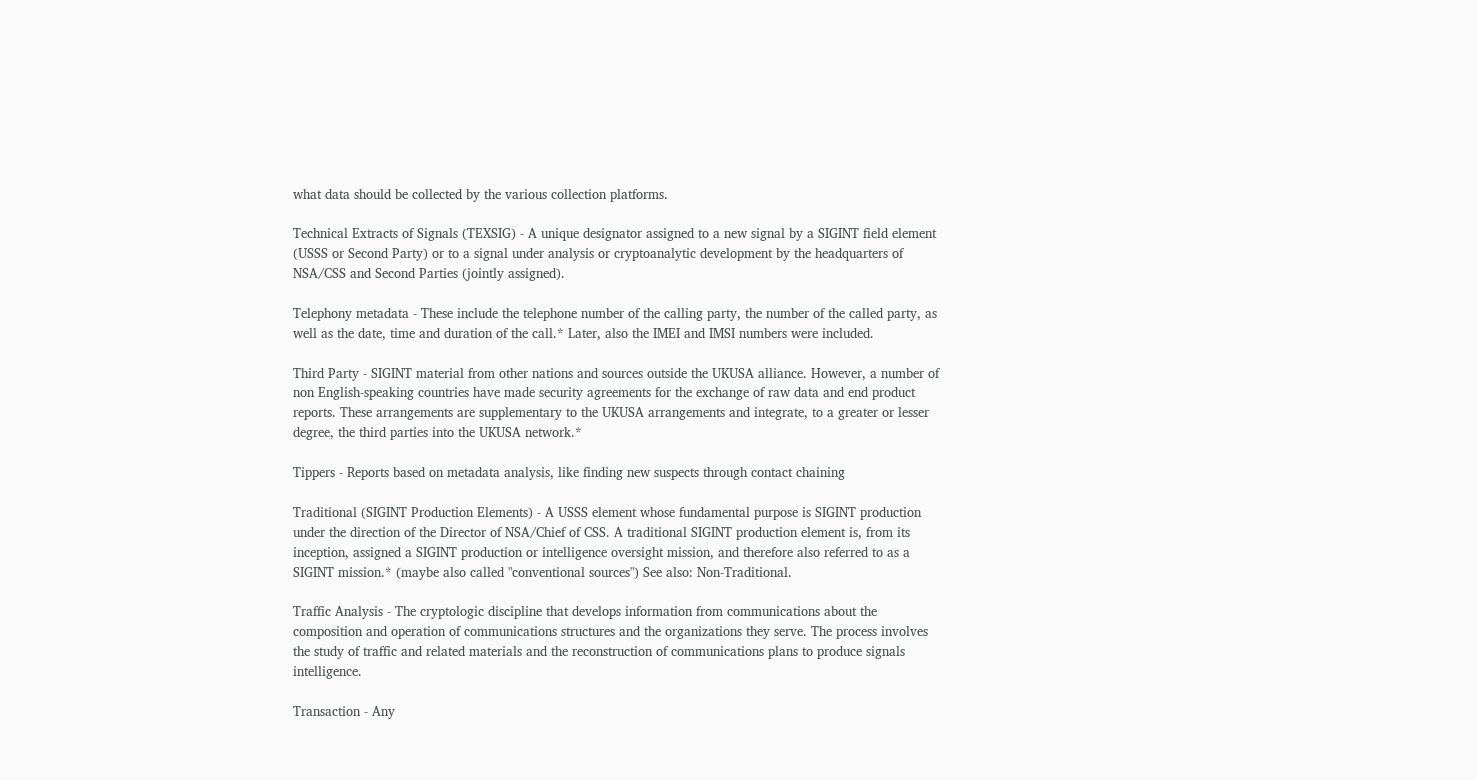what data should be collected by the various collection platforms.

Technical Extracts of Signals (TEXSIG) - A unique designator assigned to a new signal by a SIGINT field element (USSS or Second Party) or to a signal under analysis or cryptoanalytic development by the headquarters of NSA/CSS and Second Parties (jointly assigned).

Telephony metadata - These include the telephone number of the calling party, the number of the called party, as well as the date, time and duration of the call.* Later, also the IMEI and IMSI numbers were included.

Third Party - SIGINT material from other nations and sources outside the UKUSA alliance. However, a number of non English-speaking countries have made security agreements for the exchange of raw data and end product reports. These arrangements are supplementary to the UKUSA arrangements and integrate, to a greater or lesser degree, the third parties into the UKUSA network.*

Tippers - Reports based on metadata analysis, like finding new suspects through contact chaining

Traditional (SIGINT Production Elements) - A USSS element whose fundamental purpose is SIGINT production under the direction of the Director of NSA/Chief of CSS. A traditional SIGINT production element is, from its inception, assigned a SIGINT production or intelligence oversight mission, and therefore also referred to as a SIGINT mission.* (maybe also called "conventional sources") See also: Non-Traditional.

Traffic Analysis - The cryptologic discipline that develops information from communications about the composition and operation of communications structures and the organizations they serve. The process involves the study of traffic and related materials and the reconstruction of communications plans to produce signals intelligence.

Transaction - Any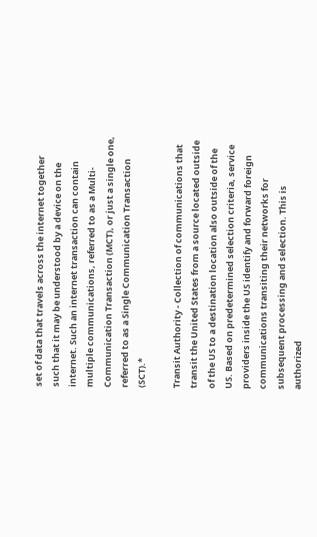set of data that travels across the internet together such that it may be understood by a device on the internet. Such an internet transaction can contain multiple communications, referred to as a Multi-Communication Transaction (MCT), or just a single one, referred to as a Single Communication Transaction (SCT).*

Transit Authority - Collection of communications that transit the United States from a source located outside of the US to a destination location also outside of the US. Based on predetermined selection criteria, service providers inside the US identify and forward foreign communications transiting their networks for subsequent processing and selection. This is authorized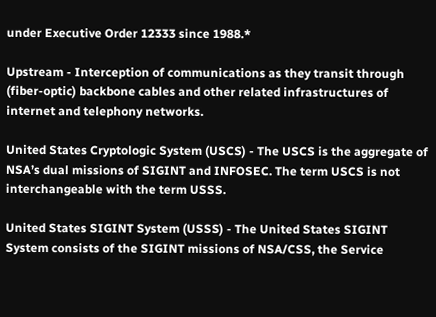under Executive Order 12333 since 1988.*

Upstream - Interception of communications as they transit through (fiber-optic) backbone cables and other related infrastructures of internet and telephony networks.

United States Cryptologic System (USCS) - The USCS is the aggregate of NSA’s dual missions of SIGINT and INFOSEC. The term USCS is not interchangeable with the term USSS.

United States SIGINT System (USSS) - The United States SIGINT System consists of the SIGINT missions of NSA/CSS, the Service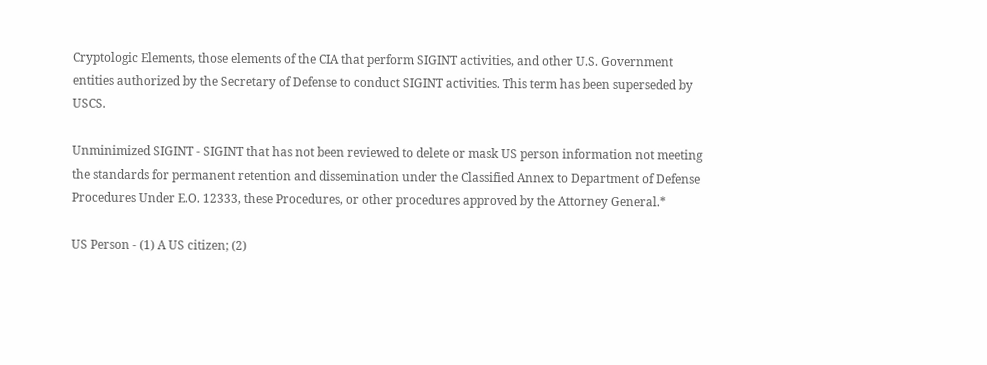Cryptologic Elements, those elements of the CIA that perform SIGINT activities, and other U.S. Government entities authorized by the Secretary of Defense to conduct SIGINT activities. This term has been superseded by USCS.

Unminimized SIGINT - SIGINT that has not been reviewed to delete or mask US person information not meeting the standards for permanent retention and dissemination under the Classified Annex to Department of Defense Procedures Under E.O. 12333, these Procedures, or other procedures approved by the Attorney General.*

US Person - (1) A US citizen; (2)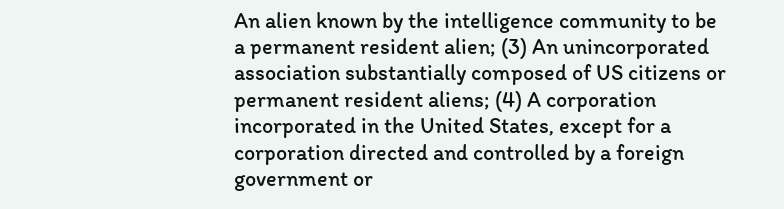An alien known by the intelligence community to be a permanent resident alien; (3) An unincorporated association substantially composed of US citizens or permanent resident aliens; (4) A corporation incorporated in the United States, except for a corporation directed and controlled by a foreign government or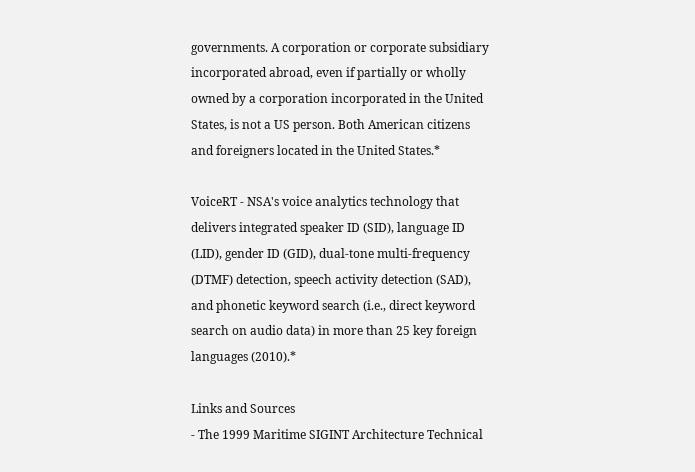governments. A corporation or corporate subsidiary incorporated abroad, even if partially or wholly owned by a corporation incorporated in the United States, is not a US person. Both American citizens and foreigners located in the United States.*

VoiceRT - NSA's voice analytics technology that delivers integrated speaker ID (SID), language ID (LID), gender ID (GID), dual-tone multi-frequency (DTMF) detection, speech activity detection (SAD), and phonetic keyword search (i.e., direct keyword search on audio data) in more than 25 key foreign languages (2010).*

Links and Sources
- The 1999 Maritime SIGINT Architecture Technical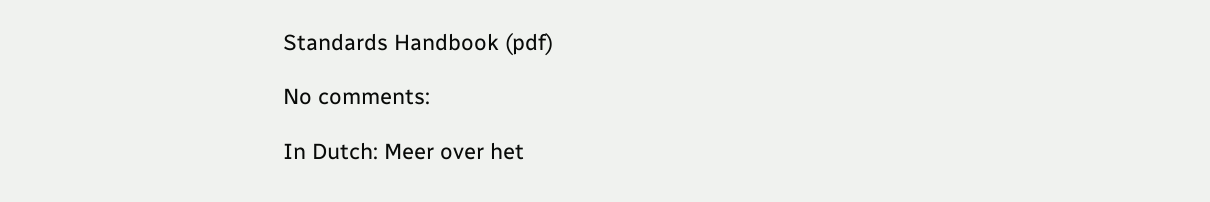Standards Handbook (pdf)

No comments:

In Dutch: Meer over het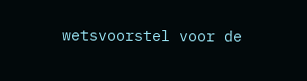wetsvoorstel voor de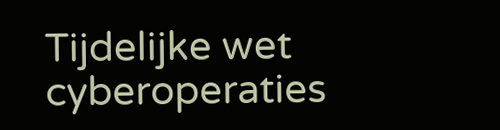Tijdelijke wet cyberoperaties